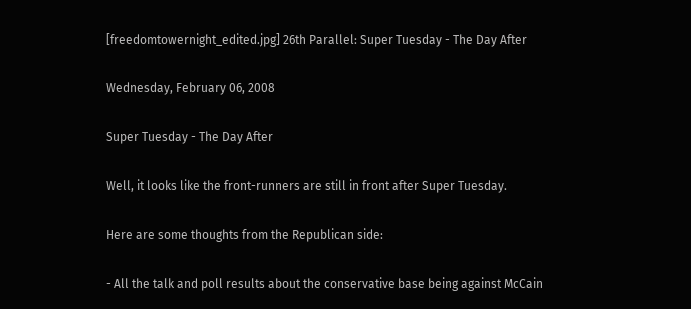[freedomtowernight_edited.jpg] 26th Parallel: Super Tuesday - The Day After

Wednesday, February 06, 2008

Super Tuesday - The Day After

Well, it looks like the front-runners are still in front after Super Tuesday.

Here are some thoughts from the Republican side:

- All the talk and poll results about the conservative base being against McCain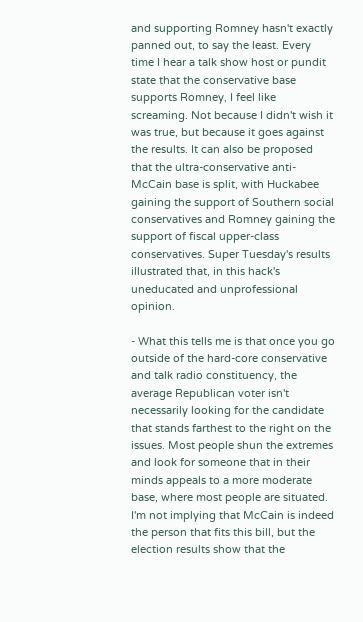and supporting Romney hasn't exactly panned out, to say the least. Every time I hear a talk show host or pundit state that the conservative base supports Romney, I feel like screaming. Not because I didn't wish it was true, but because it goes against the results. It can also be proposed that the ultra-conservative anti-McCain base is split, with Huckabee gaining the support of Southern social conservatives and Romney gaining the support of fiscal upper-class conservatives. Super Tuesday's results illustrated that, in this hack's uneducated and unprofessional opinion.

- What this tells me is that once you go outside of the hard-core conservative and talk radio constituency, the average Republican voter isn't necessarily looking for the candidate that stands farthest to the right on the issues. Most people shun the extremes and look for someone that in their minds appeals to a more moderate base, where most people are situated. I'm not implying that McCain is indeed the person that fits this bill, but the election results show that the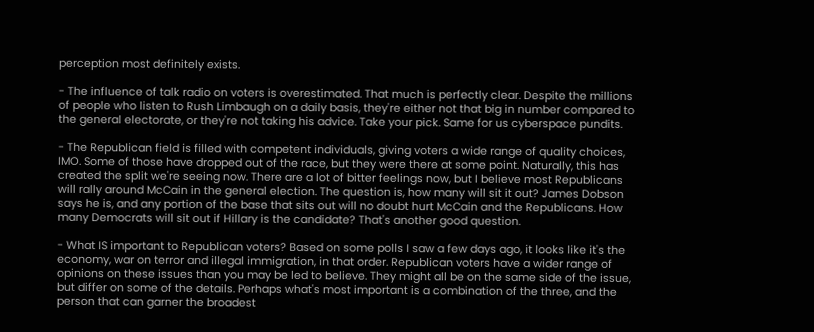perception most definitely exists.

- The influence of talk radio on voters is overestimated. That much is perfectly clear. Despite the millions of people who listen to Rush Limbaugh on a daily basis, they're either not that big in number compared to the general electorate, or they're not taking his advice. Take your pick. Same for us cyberspace pundits.

- The Republican field is filled with competent individuals, giving voters a wide range of quality choices, IMO. Some of those have dropped out of the race, but they were there at some point. Naturally, this has created the split we're seeing now. There are a lot of bitter feelings now, but I believe most Republicans will rally around McCain in the general election. The question is, how many will sit it out? James Dobson says he is, and any portion of the base that sits out will no doubt hurt McCain and the Republicans. How many Democrats will sit out if Hillary is the candidate? That's another good question.

- What IS important to Republican voters? Based on some polls I saw a few days ago, it looks like it's the economy, war on terror and illegal immigration, in that order. Republican voters have a wider range of opinions on these issues than you may be led to believe. They might all be on the same side of the issue, but differ on some of the details. Perhaps what's most important is a combination of the three, and the person that can garner the broadest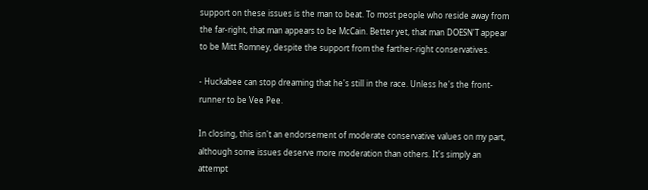support on these issues is the man to beat. To most people who reside away from the far-right, that man appears to be McCain. Better yet, that man DOESN'T appear to be Mitt Romney, despite the support from the farther-right conservatives.

- Huckabee can stop dreaming that he's still in the race. Unless he's the front-runner to be Vee Pee.

In closing, this isn't an endorsement of moderate conservative values on my part, although some issues deserve more moderation than others. It's simply an attempt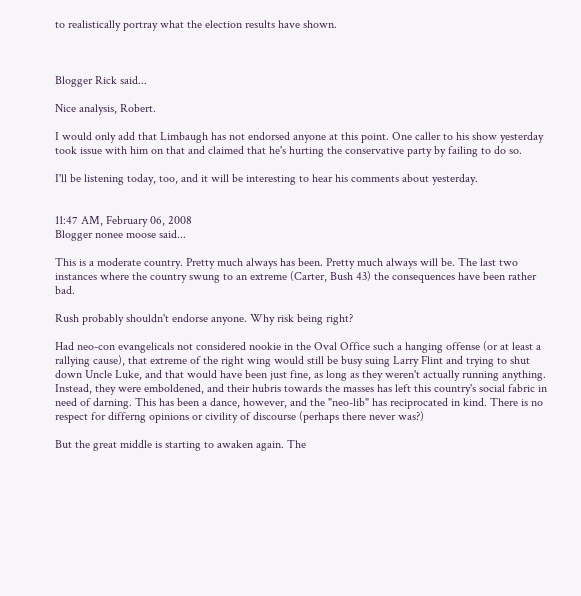to realistically portray what the election results have shown.



Blogger Rick said...

Nice analysis, Robert.

I would only add that Limbaugh has not endorsed anyone at this point. One caller to his show yesterday took issue with him on that and claimed that he's hurting the conservative party by failing to do so.

I'll be listening today, too, and it will be interesting to hear his comments about yesterday.


11:47 AM, February 06, 2008
Blogger nonee moose said...

This is a moderate country. Pretty much always has been. Pretty much always will be. The last two instances where the country swung to an extreme (Carter, Bush 43) the consequences have been rather bad.

Rush probably shouldn't endorse anyone. Why risk being right?

Had neo-con evangelicals not considered nookie in the Oval Office such a hanging offense (or at least a rallying cause), that extreme of the right wing would still be busy suing Larry Flint and trying to shut down Uncle Luke, and that would have been just fine, as long as they weren't actually running anything. Instead, they were emboldened, and their hubris towards the masses has left this country's social fabric in need of darning. This has been a dance, however, and the "neo-lib" has reciprocated in kind. There is no respect for differng opinions or civility of discourse (perhaps there never was?)

But the great middle is starting to awaken again. The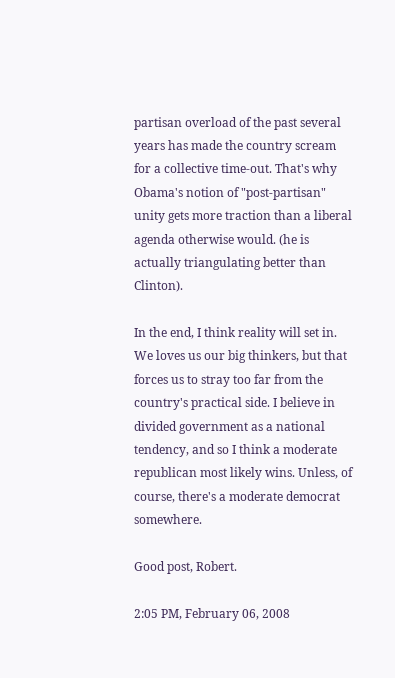partisan overload of the past several years has made the country scream for a collective time-out. That's why Obama's notion of "post-partisan" unity gets more traction than a liberal agenda otherwise would. (he is actually triangulating better than Clinton).

In the end, I think reality will set in. We loves us our big thinkers, but that forces us to stray too far from the country's practical side. I believe in divided government as a national tendency, and so I think a moderate republican most likely wins. Unless, of course, there's a moderate democrat somewhere.

Good post, Robert.

2:05 PM, February 06, 2008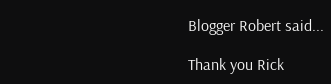Blogger Robert said...

Thank you Rick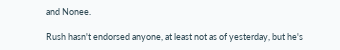and Nonee.

Rush hasn't endorsed anyone, at least not as of yesterday, but he's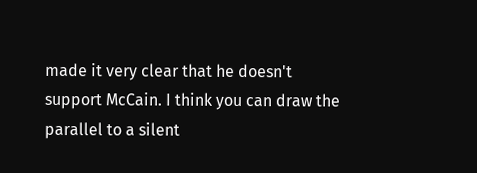made it very clear that he doesn't support McCain. I think you can draw the parallel to a silent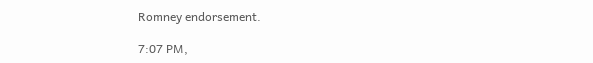Romney endorsement.

7:07 PM,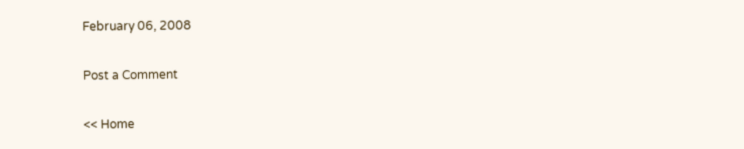February 06, 2008

Post a Comment

<< Home